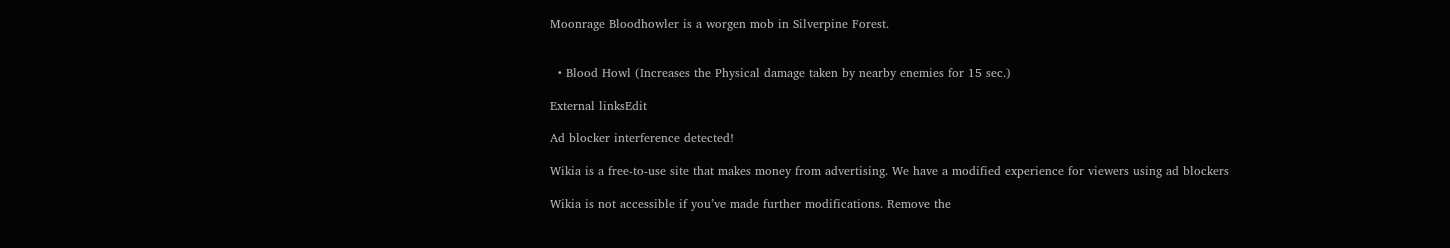Moonrage Bloodhowler is a worgen mob in Silverpine Forest.


  • Blood Howl (Increases the Physical damage taken by nearby enemies for 15 sec.)

External linksEdit

Ad blocker interference detected!

Wikia is a free-to-use site that makes money from advertising. We have a modified experience for viewers using ad blockers

Wikia is not accessible if you’ve made further modifications. Remove the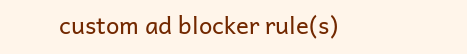custom ad blocker rule(s)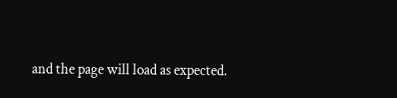and the page will load as expected.